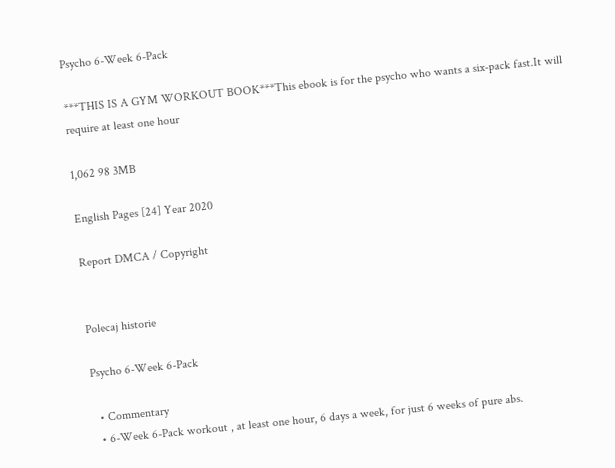Psycho 6-Week 6-Pack

***THIS IS A GYM WORKOUT BOOK***This ebook is for the psycho who wants a six-pack fast.It will require at least one hour

1,062 98 3MB

English Pages [24] Year 2020

Report DMCA / Copyright


Polecaj historie

Psycho 6-Week 6-Pack

  • Commentary
  • 6-Week 6-Pack workout , at least one hour, 6 days a week, for just 6 weeks of pure abs.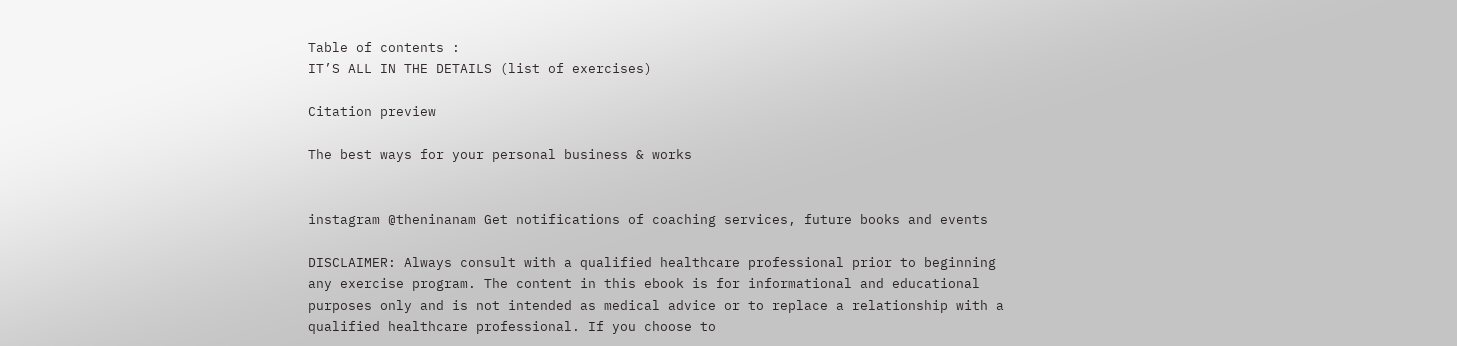Table of contents :
IT’S ALL IN THE DETAILS (list of exercises)

Citation preview

The best ways for your personal business & works


instagram @theninanam Get notifications of coaching services, future books and events

DISCLAIMER: Always consult with a qualified healthcare professional prior to beginning any exercise program. The content in this ebook is for informational and educational purposes only and is not intended as medical advice or to replace a relationship with a qualified healthcare professional. If you choose to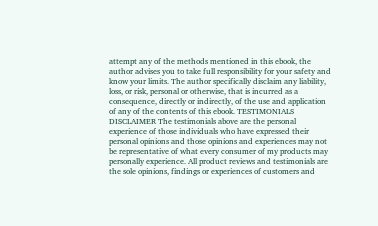attempt any of the methods mentioned in this ebook, the author advises you to take full responsibility for your safety and know your limits. The author specifically disclaim any liability, loss, or risk, personal or otherwise, that is incurred as a consequence, directly or indirectly, of the use and application of any of the contents of this ebook. TESTIMONIALS DISCLAIMER The testimonials above are the personal experience of those individuals who have expressed their personal opinions and those opinions and experiences may not be representative of what every consumer of my products may personally experience. All product reviews and testimonials are the sole opinions, findings or experiences of customers and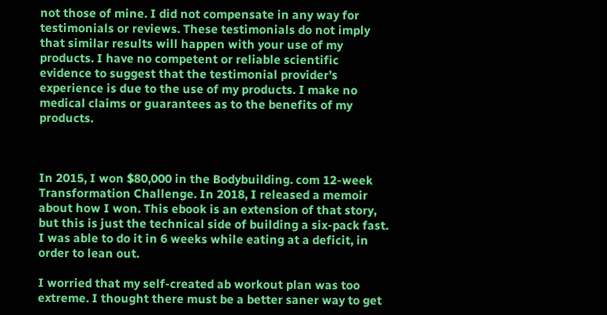not those of mine. I did not compensate in any way for testimonials or reviews. These testimonials do not imply that similar results will happen with your use of my products. I have no competent or reliable scientific evidence to suggest that the testimonial provider’s experience is due to the use of my products. I make no medical claims or guarantees as to the benefits of my products.



In 2015, I won $80,000 in the Bodybuilding. com 12-week Transformation Challenge. In 2018, I released a memoir about how I won. This ebook is an extension of that story, but this is just the technical side of building a six-pack fast. I was able to do it in 6 weeks while eating at a deficit, in order to lean out.

I worried that my self-created ab workout plan was too extreme. I thought there must be a better saner way to get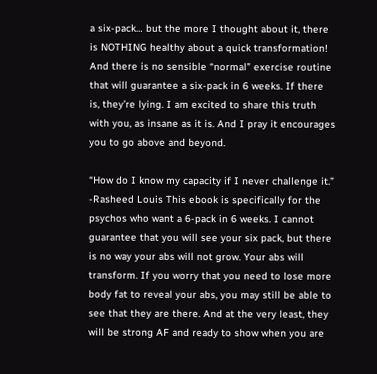a six-pack… but the more I thought about it, there is NOTHING healthy about a quick transformation! And there is no sensible “normal” exercise routine that will guarantee a six-pack in 6 weeks. If there is, they’re lying. I am excited to share this truth with you, as insane as it is. And I pray it encourages you to go above and beyond.

“How do I know my capacity if I never challenge it.” -Rasheed Louis This ebook is specifically for the psychos who want a 6-pack in 6 weeks. I cannot guarantee that you will see your six pack, but there is no way your abs will not grow. Your abs will transform. If you worry that you need to lose more body fat to reveal your abs, you may still be able to see that they are there. And at the very least, they will be strong AF and ready to show when you are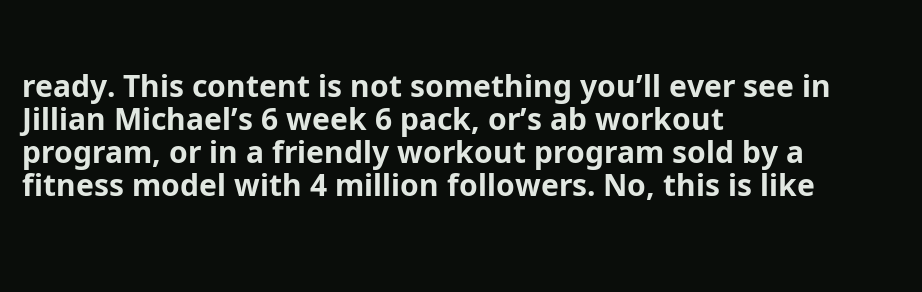ready. This content is not something you’ll ever see in Jillian Michael’s 6 week 6 pack, or’s ab workout program, or in a friendly workout program sold by a fitness model with 4 million followers. No, this is like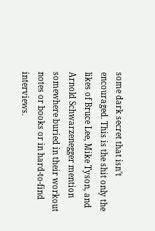some dark secret that isn’t encouraged. This is the shit only the likes of Bruce Lee, Mike Tyson, and Arnold Schwarzenegger mention somewhere buried in their workout notes or books or in hard-to-find interviews.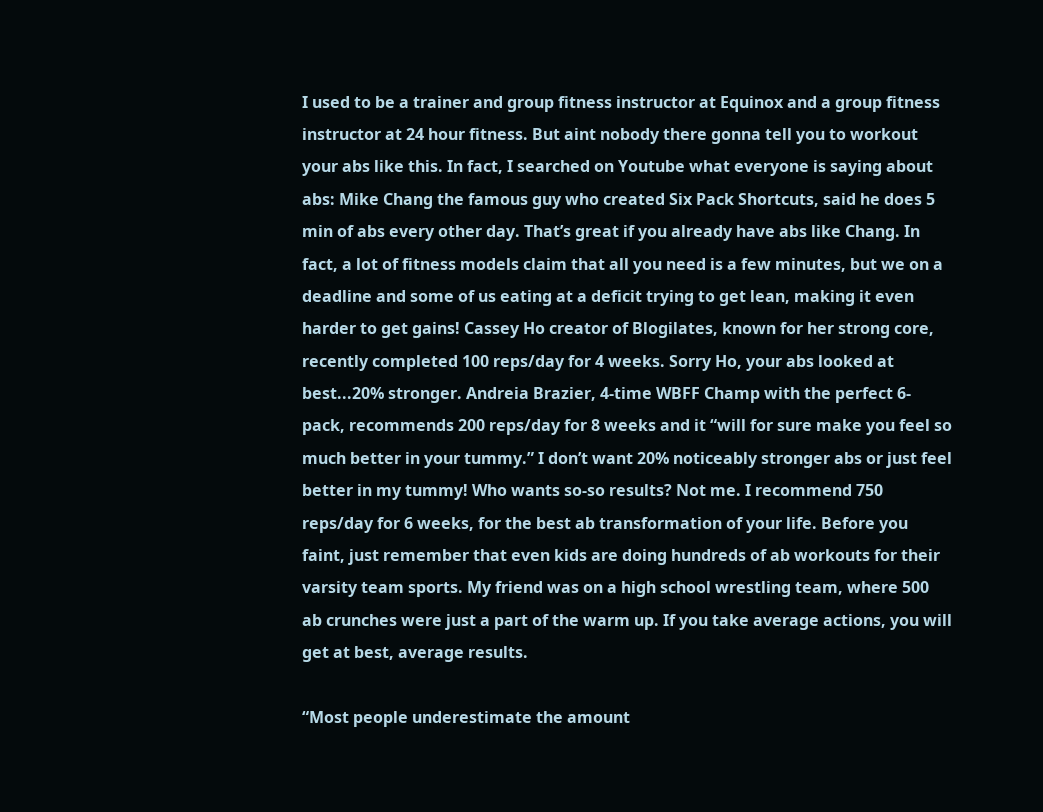I used to be a trainer and group fitness instructor at Equinox and a group fitness instructor at 24 hour fitness. But aint nobody there gonna tell you to workout your abs like this. In fact, I searched on Youtube what everyone is saying about abs: Mike Chang the famous guy who created Six Pack Shortcuts, said he does 5 min of abs every other day. That’s great if you already have abs like Chang. In fact, a lot of fitness models claim that all you need is a few minutes, but we on a deadline and some of us eating at a deficit trying to get lean, making it even harder to get gains! Cassey Ho creator of Blogilates, known for her strong core, recently completed 100 reps/day for 4 weeks. Sorry Ho, your abs looked at best...20% stronger. Andreia Brazier, 4-time WBFF Champ with the perfect 6-pack, recommends 200 reps/day for 8 weeks and it “will for sure make you feel so much better in your tummy.” I don’t want 20% noticeably stronger abs or just feel better in my tummy! Who wants so-so results? Not me. I recommend 750 reps/day for 6 weeks, for the best ab transformation of your life. Before you faint, just remember that even kids are doing hundreds of ab workouts for their varsity team sports. My friend was on a high school wrestling team, where 500 ab crunches were just a part of the warm up. If you take average actions, you will get at best, average results.

“Most people underestimate the amount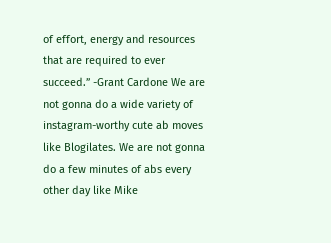of effort, energy and resources that are required to ever succeed.” -Grant Cardone We are not gonna do a wide variety of instagram-worthy cute ab moves like Blogilates. We are not gonna do a few minutes of abs every other day like Mike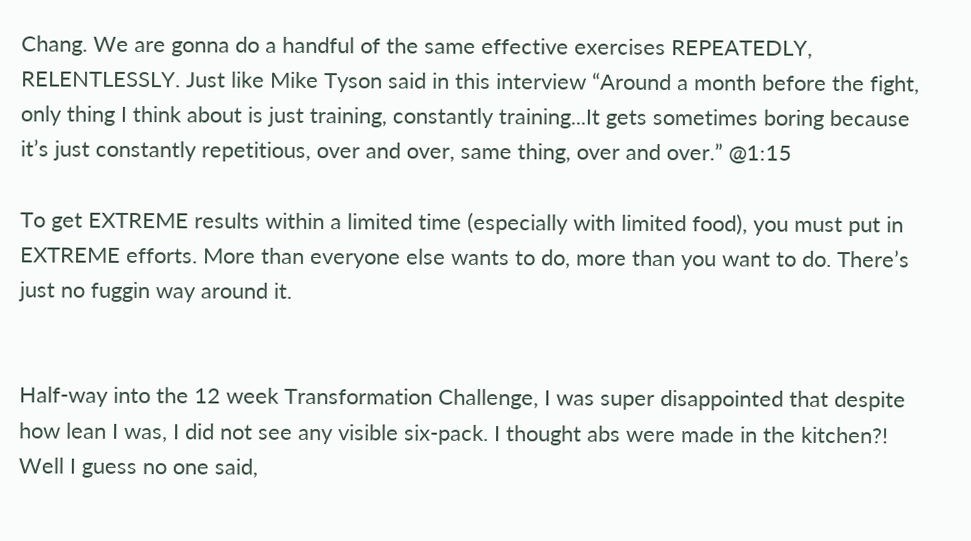Chang. We are gonna do a handful of the same effective exercises REPEATEDLY, RELENTLESSLY. Just like Mike Tyson said in this interview “Around a month before the fight, only thing I think about is just training, constantly training...It gets sometimes boring because it’s just constantly repetitious, over and over, same thing, over and over.” @1:15

To get EXTREME results within a limited time (especially with limited food), you must put in EXTREME efforts. More than everyone else wants to do, more than you want to do. There’s just no fuggin way around it.


Half-way into the 12 week Transformation Challenge, I was super disappointed that despite how lean I was, I did not see any visible six-pack. I thought abs were made in the kitchen?! Well I guess no one said,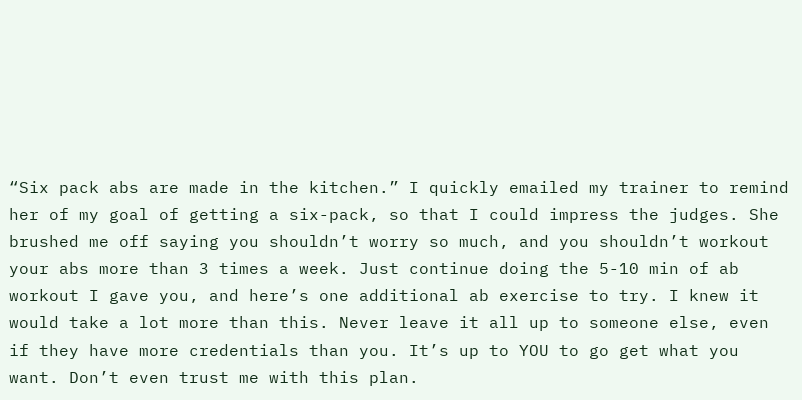“Six pack abs are made in the kitchen.” I quickly emailed my trainer to remind her of my goal of getting a six-pack, so that I could impress the judges. She brushed me off saying you shouldn’t worry so much, and you shouldn’t workout your abs more than 3 times a week. Just continue doing the 5-10 min of ab workout I gave you, and here’s one additional ab exercise to try. I knew it would take a lot more than this. Never leave it all up to someone else, even if they have more credentials than you. It’s up to YOU to go get what you want. Don’t even trust me with this plan.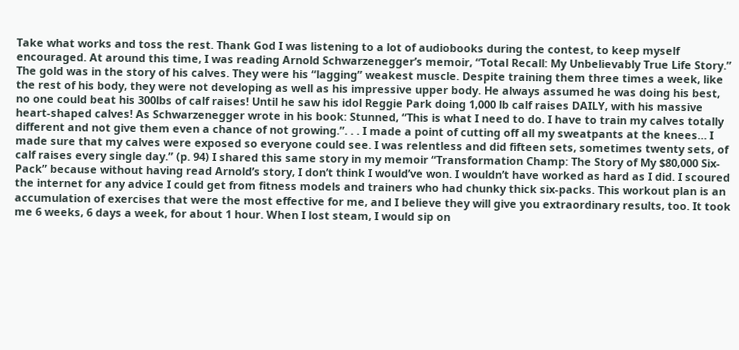Take what works and toss the rest. Thank God I was listening to a lot of audiobooks during the contest, to keep myself encouraged. At around this time, I was reading Arnold Schwarzenegger’s memoir, “Total Recall: My Unbelievably True Life Story.” The gold was in the story of his calves. They were his “lagging” weakest muscle. Despite training them three times a week, like the rest of his body, they were not developing as well as his impressive upper body. He always assumed he was doing his best, no one could beat his 300lbs of calf raises! Until he saw his idol Reggie Park doing 1,000 lb calf raises DAILY, with his massive heart-shaped calves! As Schwarzenegger wrote in his book: Stunned, “This is what I need to do. I have to train my calves totally different and not give them even a chance of not growing.”. . . I made a point of cutting off all my sweatpants at the knees… I made sure that my calves were exposed so everyone could see. I was relentless and did fifteen sets, sometimes twenty sets, of calf raises every single day.” (p. 94) I shared this same story in my memoir “Transformation Champ: The Story of My $80,000 Six-Pack” because without having read Arnold’s story, I don’t think I would’ve won. I wouldn’t have worked as hard as I did. I scoured the internet for any advice I could get from fitness models and trainers who had chunky thick six-packs. This workout plan is an accumulation of exercises that were the most effective for me, and I believe they will give you extraordinary results, too. It took me 6 weeks, 6 days a week, for about 1 hour. When I lost steam, I would sip on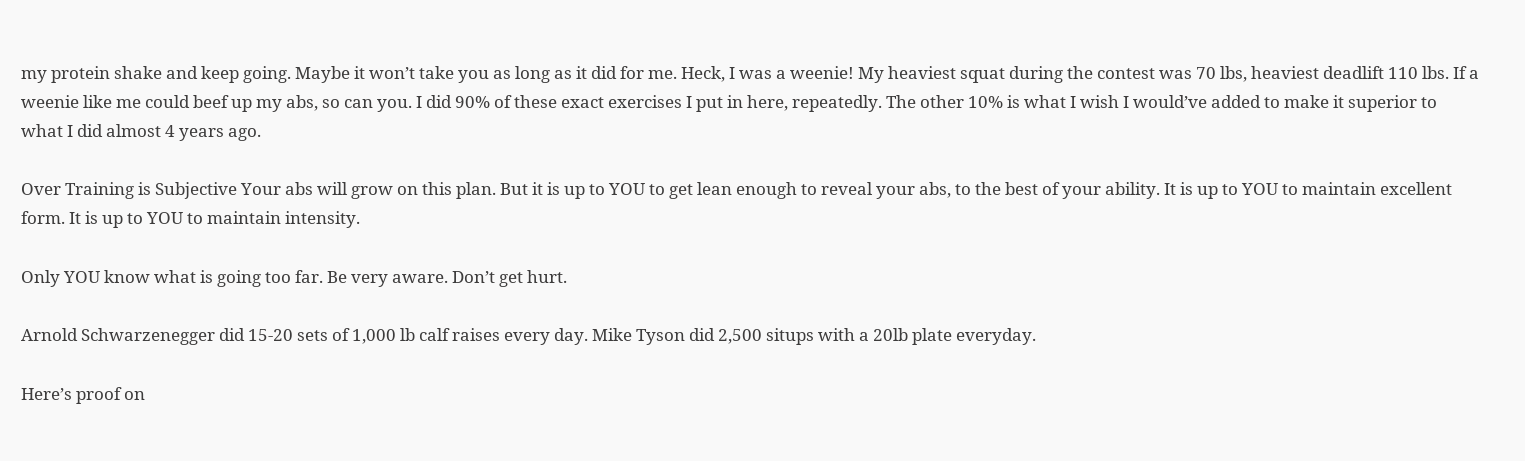my protein shake and keep going. Maybe it won’t take you as long as it did for me. Heck, I was a weenie! My heaviest squat during the contest was 70 lbs, heaviest deadlift 110 lbs. If a weenie like me could beef up my abs, so can you. I did 90% of these exact exercises I put in here, repeatedly. The other 10% is what I wish I would’ve added to make it superior to what I did almost 4 years ago.

Over Training is Subjective Your abs will grow on this plan. But it is up to YOU to get lean enough to reveal your abs, to the best of your ability. It is up to YOU to maintain excellent form. It is up to YOU to maintain intensity.

Only YOU know what is going too far. Be very aware. Don’t get hurt.

Arnold Schwarzenegger did 15-20 sets of 1,000 lb calf raises every day. Mike Tyson did 2,500 situps with a 20lb plate everyday.

Here’s proof on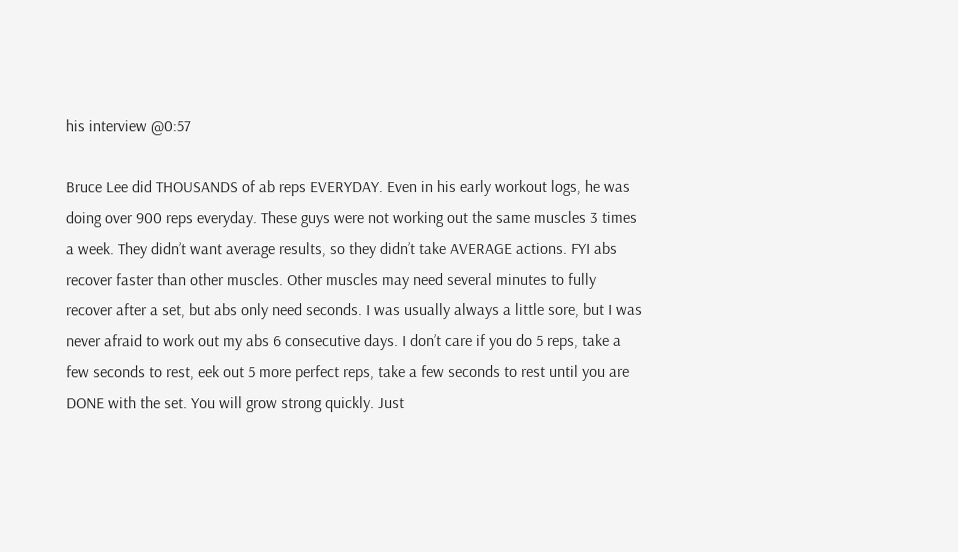his interview @0:57

Bruce Lee did THOUSANDS of ab reps EVERYDAY. Even in his early workout logs, he was doing over 900 reps everyday. These guys were not working out the same muscles 3 times a week. They didn’t want average results, so they didn’t take AVERAGE actions. FYI abs recover faster than other muscles. Other muscles may need several minutes to fully recover after a set, but abs only need seconds. I was usually always a little sore, but I was never afraid to work out my abs 6 consecutive days. I don’t care if you do 5 reps, take a few seconds to rest, eek out 5 more perfect reps, take a few seconds to rest until you are DONE with the set. You will grow strong quickly. Just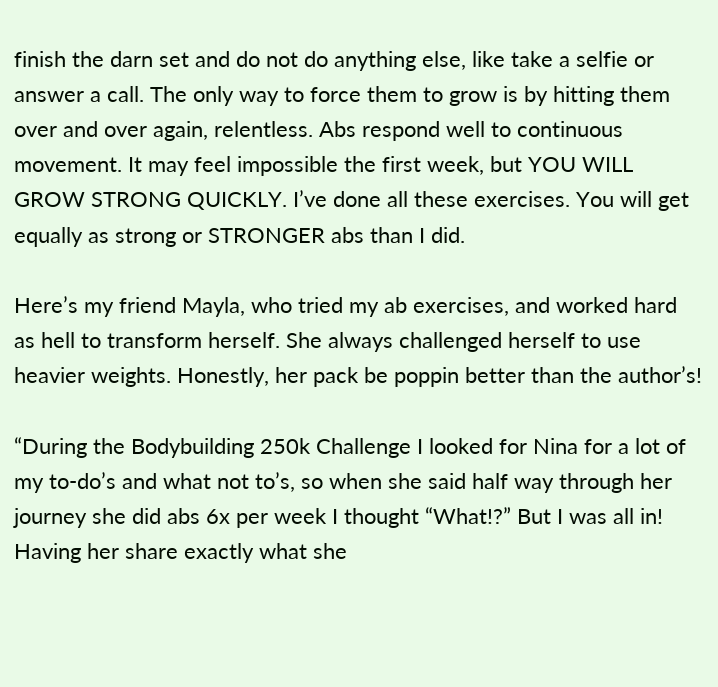finish the darn set and do not do anything else, like take a selfie or answer a call. The only way to force them to grow is by hitting them over and over again, relentless. Abs respond well to continuous movement. It may feel impossible the first week, but YOU WILL GROW STRONG QUICKLY. I’ve done all these exercises. You will get equally as strong or STRONGER abs than I did.

Here’s my friend Mayla, who tried my ab exercises, and worked hard as hell to transform herself. She always challenged herself to use heavier weights. Honestly, her pack be poppin better than the author’s!

“During the Bodybuilding 250k Challenge I looked for Nina for a lot of my to-do’s and what not to’s, so when she said half way through her journey she did abs 6x per week I thought “What!?” But I was all in! Having her share exactly what she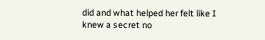did and what helped her felt like I knew a secret no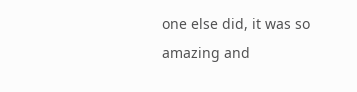one else did, it was so amazing and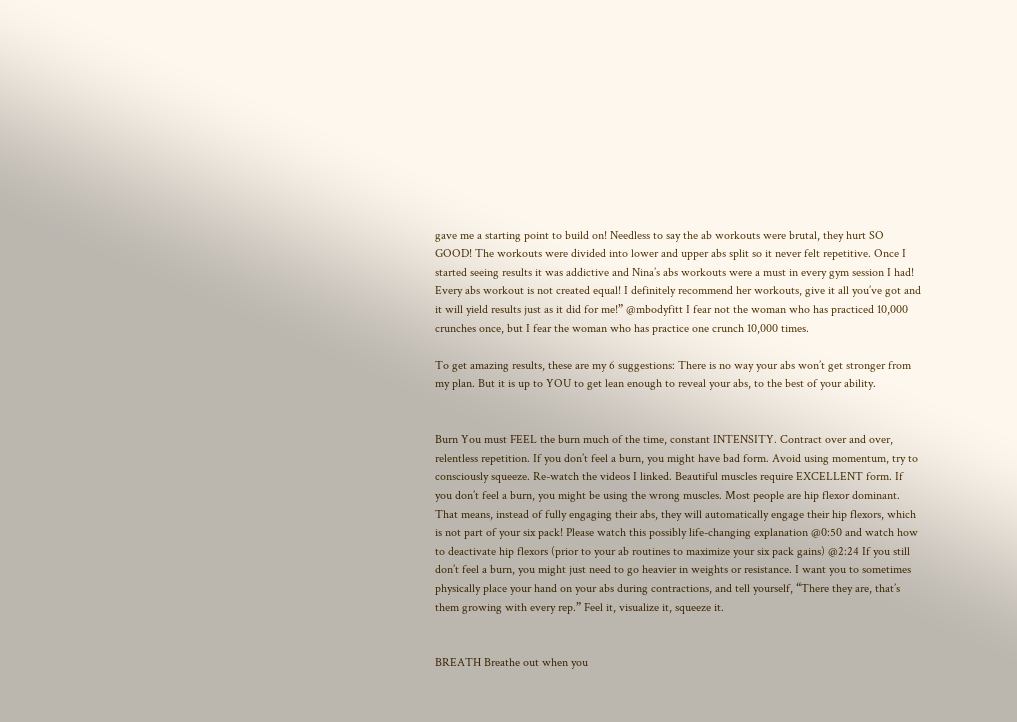gave me a starting point to build on! Needless to say the ab workouts were brutal, they hurt SO GOOD! The workouts were divided into lower and upper abs split so it never felt repetitive. Once I started seeing results it was addictive and Nina’s abs workouts were a must in every gym session I had! Every abs workout is not created equal! I definitely recommend her workouts, give it all you’ve got and it will yield results just as it did for me!” @mbodyfitt I fear not the woman who has practiced 10,000 crunches once, but I fear the woman who has practice one crunch 10,000 times.

To get amazing results, these are my 6 suggestions: There is no way your abs won’t get stronger from my plan. But it is up to YOU to get lean enough to reveal your abs, to the best of your ability.


Burn You must FEEL the burn much of the time, constant INTENSITY. Contract over and over, relentless repetition. If you don’t feel a burn, you might have bad form. Avoid using momentum, try to consciously squeeze. Re-watch the videos I linked. Beautiful muscles require EXCELLENT form. If you don’t feel a burn, you might be using the wrong muscles. Most people are hip flexor dominant. That means, instead of fully engaging their abs, they will automatically engage their hip flexors, which is not part of your six pack! Please watch this possibly life-changing explanation @0:50 and watch how to deactivate hip flexors (prior to your ab routines to maximize your six pack gains) @2:24 If you still don’t feel a burn, you might just need to go heavier in weights or resistance. I want you to sometimes physically place your hand on your abs during contractions, and tell yourself, “There they are, that’s them growing with every rep.” Feel it, visualize it, squeeze it.


BREATH Breathe out when you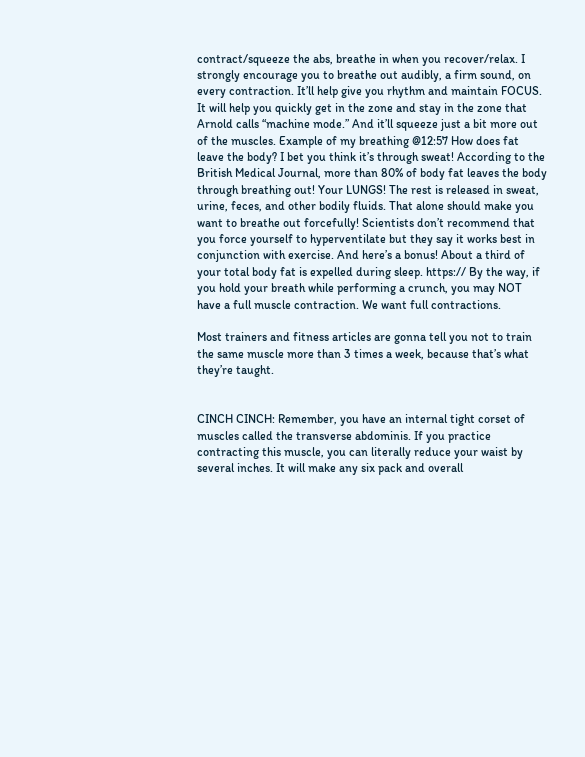contract/squeeze the abs, breathe in when you recover/relax. I strongly encourage you to breathe out audibly, a firm sound, on every contraction. It’ll help give you rhythm and maintain FOCUS. It will help you quickly get in the zone and stay in the zone that Arnold calls “machine mode.” And it’ll squeeze just a bit more out of the muscles. Example of my breathing @12:57 How does fat leave the body? I bet you think it’s through sweat! According to the British Medical Journal, more than 80% of body fat leaves the body through breathing out! Your LUNGS! The rest is released in sweat, urine, feces, and other bodily fluids. That alone should make you want to breathe out forcefully! Scientists don’t recommend that you force yourself to hyperventilate but they say it works best in conjunction with exercise. And here’s a bonus! About a third of your total body fat is expelled during sleep. https:// By the way, if you hold your breath while performing a crunch, you may NOT have a full muscle contraction. We want full contractions.

Most trainers and fitness articles are gonna tell you not to train the same muscle more than 3 times a week, because that’s what they’re taught.


CINCH CINCH: Remember, you have an internal tight corset of muscles called the transverse abdominis. If you practice contracting this muscle, you can literally reduce your waist by several inches. It will make any six pack and overall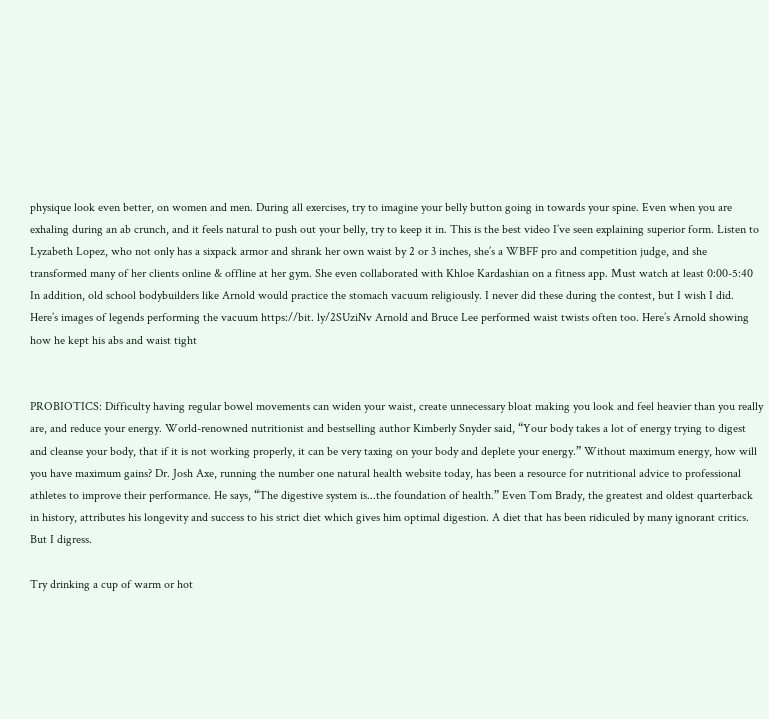physique look even better, on women and men. During all exercises, try to imagine your belly button going in towards your spine. Even when you are exhaling during an ab crunch, and it feels natural to push out your belly, try to keep it in. This is the best video I’ve seen explaining superior form. Listen to Lyzabeth Lopez, who not only has a sixpack armor and shrank her own waist by 2 or 3 inches, she’s a WBFF pro and competition judge, and she transformed many of her clients online & offline at her gym. She even collaborated with Khloe Kardashian on a fitness app. Must watch at least 0:00-5:40 In addition, old school bodybuilders like Arnold would practice the stomach vacuum religiously. I never did these during the contest, but I wish I did. Here’s images of legends performing the vacuum https://bit. ly/2SUziNv Arnold and Bruce Lee performed waist twists often too. Here’s Arnold showing how he kept his abs and waist tight


PROBIOTICS: Difficulty having regular bowel movements can widen your waist, create unnecessary bloat making you look and feel heavier than you really are, and reduce your energy. World-renowned nutritionist and bestselling author Kimberly Snyder said, “Your body takes a lot of energy trying to digest and cleanse your body, that if it is not working properly, it can be very taxing on your body and deplete your energy.” Without maximum energy, how will you have maximum gains? Dr. Josh Axe, running the number one natural health website today, has been a resource for nutritional advice to professional athletes to improve their performance. He says, “The digestive system is...the foundation of health.” Even Tom Brady, the greatest and oldest quarterback in history, attributes his longevity and success to his strict diet which gives him optimal digestion. A diet that has been ridiculed by many ignorant critics. But I digress.

Try drinking a cup of warm or hot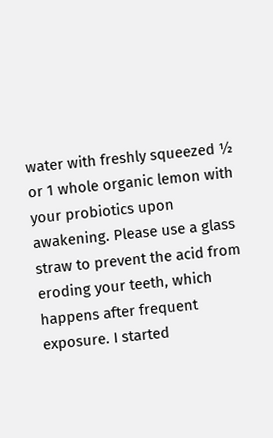water with freshly squeezed ½ or 1 whole organic lemon with your probiotics upon awakening. Please use a glass straw to prevent the acid from eroding your teeth, which happens after frequent exposure. I started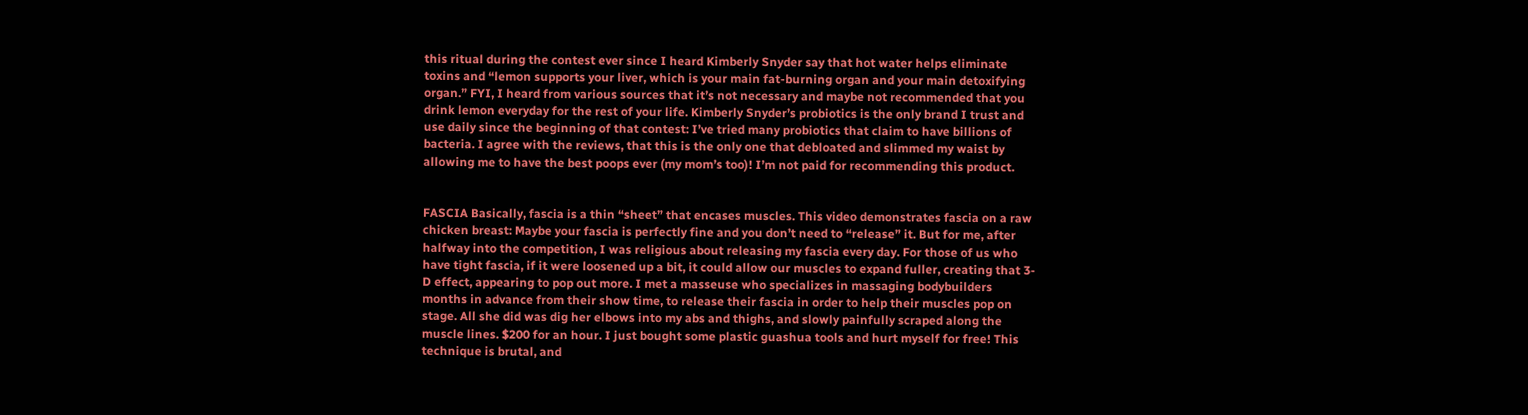this ritual during the contest ever since I heard Kimberly Snyder say that hot water helps eliminate toxins and “lemon supports your liver, which is your main fat-burning organ and your main detoxifying organ.” FYI, I heard from various sources that it’s not necessary and maybe not recommended that you drink lemon everyday for the rest of your life. Kimberly Snyder’s probiotics is the only brand I trust and use daily since the beginning of that contest: I’ve tried many probiotics that claim to have billions of bacteria. I agree with the reviews, that this is the only one that debloated and slimmed my waist by allowing me to have the best poops ever (my mom’s too)! I’m not paid for recommending this product.


FASCIA Basically, fascia is a thin “sheet” that encases muscles. This video demonstrates fascia on a raw chicken breast: Maybe your fascia is perfectly fine and you don’t need to “release” it. But for me, after halfway into the competition, I was religious about releasing my fascia every day. For those of us who have tight fascia, if it were loosened up a bit, it could allow our muscles to expand fuller, creating that 3-D effect, appearing to pop out more. I met a masseuse who specializes in massaging bodybuilders months in advance from their show time, to release their fascia in order to help their muscles pop on stage. All she did was dig her elbows into my abs and thighs, and slowly painfully scraped along the muscle lines. $200 for an hour. I just bought some plastic guashua tools and hurt myself for free! This technique is brutal, and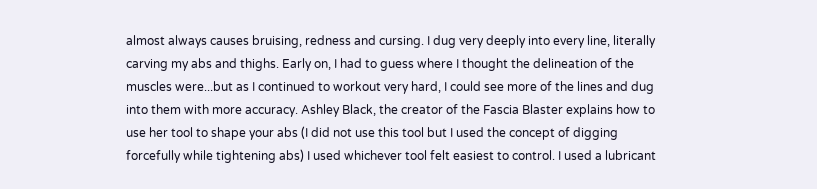almost always causes bruising, redness and cursing. I dug very deeply into every line, literally carving my abs and thighs. Early on, I had to guess where I thought the delineation of the muscles were...but as I continued to workout very hard, I could see more of the lines and dug into them with more accuracy. Ashley Black, the creator of the Fascia Blaster explains how to use her tool to shape your abs (I did not use this tool but I used the concept of digging forcefully while tightening abs) I used whichever tool felt easiest to control. I used a lubricant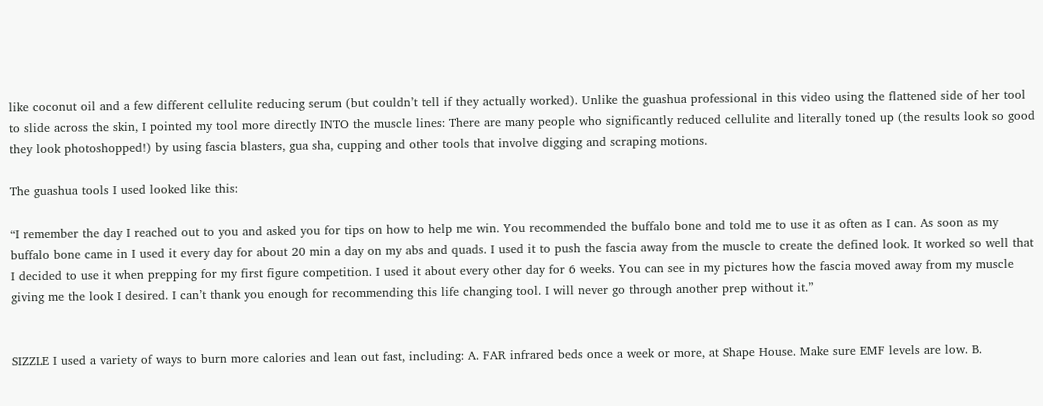like coconut oil and a few different cellulite reducing serum (but couldn’t tell if they actually worked). Unlike the guashua professional in this video using the flattened side of her tool to slide across the skin, I pointed my tool more directly INTO the muscle lines: There are many people who significantly reduced cellulite and literally toned up (the results look so good they look photoshopped!) by using fascia blasters, gua sha, cupping and other tools that involve digging and scraping motions.

The guashua tools I used looked like this:

“I remember the day I reached out to you and asked you for tips on how to help me win. You recommended the buffalo bone and told me to use it as often as I can. As soon as my buffalo bone came in I used it every day for about 20 min a day on my abs and quads. I used it to push the fascia away from the muscle to create the defined look. It worked so well that I decided to use it when prepping for my first figure competition. I used it about every other day for 6 weeks. You can see in my pictures how the fascia moved away from my muscle giving me the look I desired. I can’t thank you enough for recommending this life changing tool. I will never go through another prep without it.”


SIZZLE I used a variety of ways to burn more calories and lean out fast, including: A. FAR infrared beds once a week or more, at Shape House. Make sure EMF levels are low. B.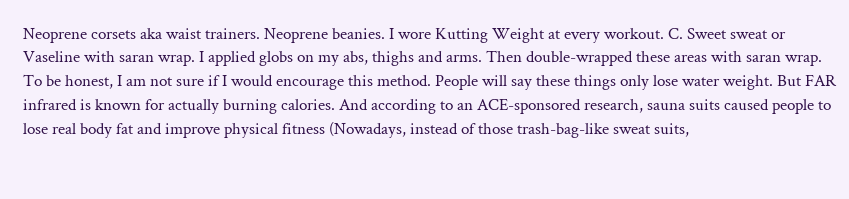Neoprene corsets aka waist trainers. Neoprene beanies. I wore Kutting Weight at every workout. C. Sweet sweat or Vaseline with saran wrap. I applied globs on my abs, thighs and arms. Then double-wrapped these areas with saran wrap. To be honest, I am not sure if I would encourage this method. People will say these things only lose water weight. But FAR infrared is known for actually burning calories. And according to an ACE-sponsored research, sauna suits caused people to lose real body fat and improve physical fitness (Nowadays, instead of those trash-bag-like sweat suits,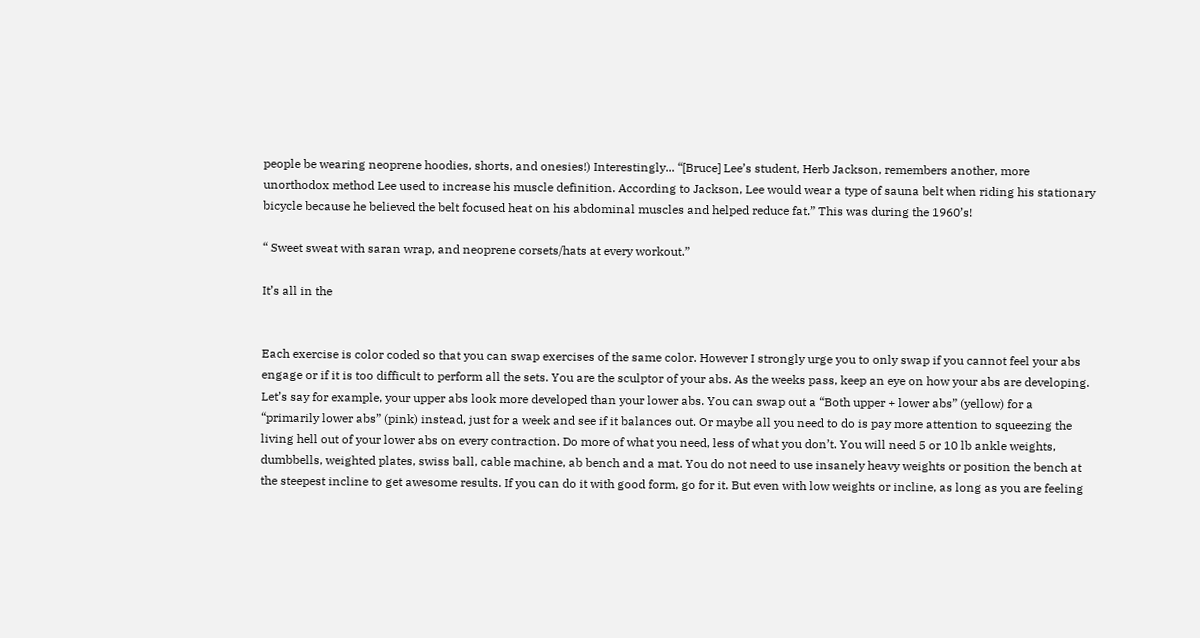people be wearing neoprene hoodies, shorts, and onesies!) Interestingly... “[Bruce] Lee’s student, Herb Jackson, remembers another, more unorthodox method Lee used to increase his muscle definition. According to Jackson, Lee would wear a type of sauna belt when riding his stationary bicycle because he believed the belt focused heat on his abdominal muscles and helped reduce fat.” This was during the 1960’s!

“ Sweet sweat with saran wrap, and neoprene corsets/hats at every workout.”

It’s all in the


Each exercise is color coded so that you can swap exercises of the same color. However I strongly urge you to only swap if you cannot feel your abs engage or if it is too difficult to perform all the sets. You are the sculptor of your abs. As the weeks pass, keep an eye on how your abs are developing. Let’s say for example, your upper abs look more developed than your lower abs. You can swap out a “Both upper + lower abs” (yellow) for a “primarily lower abs” (pink) instead, just for a week and see if it balances out. Or maybe all you need to do is pay more attention to squeezing the living hell out of your lower abs on every contraction. Do more of what you need, less of what you don’t. You will need 5 or 10 lb ankle weights, dumbbells, weighted plates, swiss ball, cable machine, ab bench and a mat. You do not need to use insanely heavy weights or position the bench at the steepest incline to get awesome results. If you can do it with good form, go for it. But even with low weights or incline, as long as you are feeling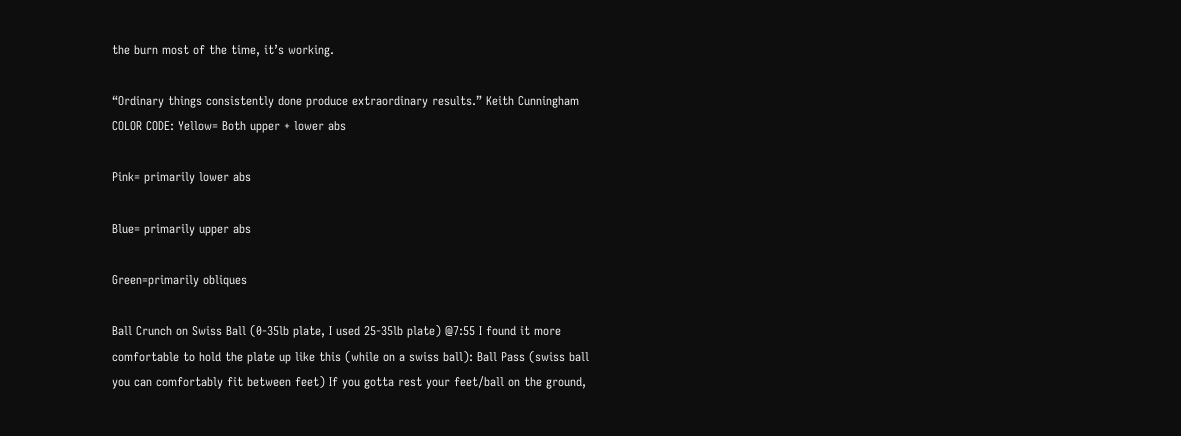the burn most of the time, it’s working.

“Ordinary things consistently done produce extraordinary results.” Keith Cunningham COLOR CODE: Yellow= Both upper + lower abs

Pink= primarily lower abs

Blue= primarily upper abs

Green=primarily obliques

Ball Crunch on Swiss Ball (0-35lb plate, I used 25-35lb plate) @7:55 I found it more comfortable to hold the plate up like this (while on a swiss ball): Ball Pass (swiss ball you can comfortably fit between feet) If you gotta rest your feet/ball on the ground,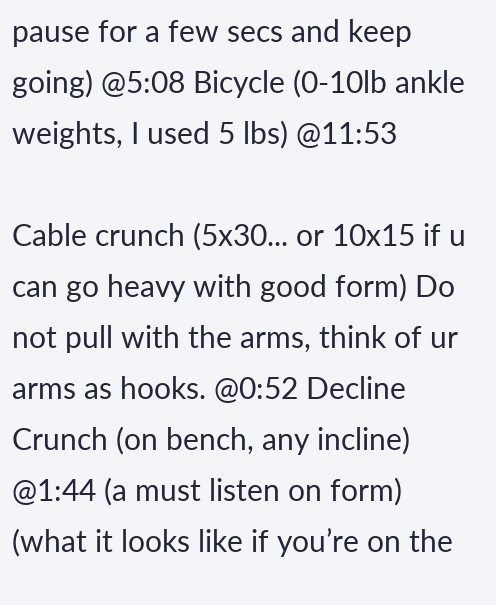pause for a few secs and keep going) @5:08 Bicycle (0-10lb ankle weights, I used 5 lbs) @11:53

Cable crunch (5x30... or 10x15 if u can go heavy with good form) Do not pull with the arms, think of ur arms as hooks. @0:52 Decline Crunch (on bench, any incline) @1:44 (a must listen on form) (what it looks like if you’re on the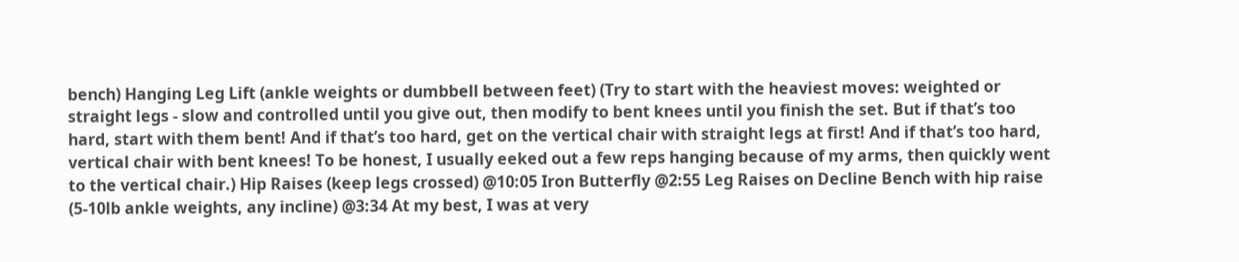bench) Hanging Leg Lift (ankle weights or dumbbell between feet) (Try to start with the heaviest moves: weighted or straight legs - slow and controlled until you give out, then modify to bent knees until you finish the set. But if that’s too hard, start with them bent! And if that’s too hard, get on the vertical chair with straight legs at first! And if that’s too hard, vertical chair with bent knees! To be honest, I usually eeked out a few reps hanging because of my arms, then quickly went to the vertical chair.) Hip Raises (keep legs crossed) @10:05 Iron Butterfly @2:55 Leg Raises on Decline Bench with hip raise (5-10lb ankle weights, any incline) @3:34 At my best, I was at very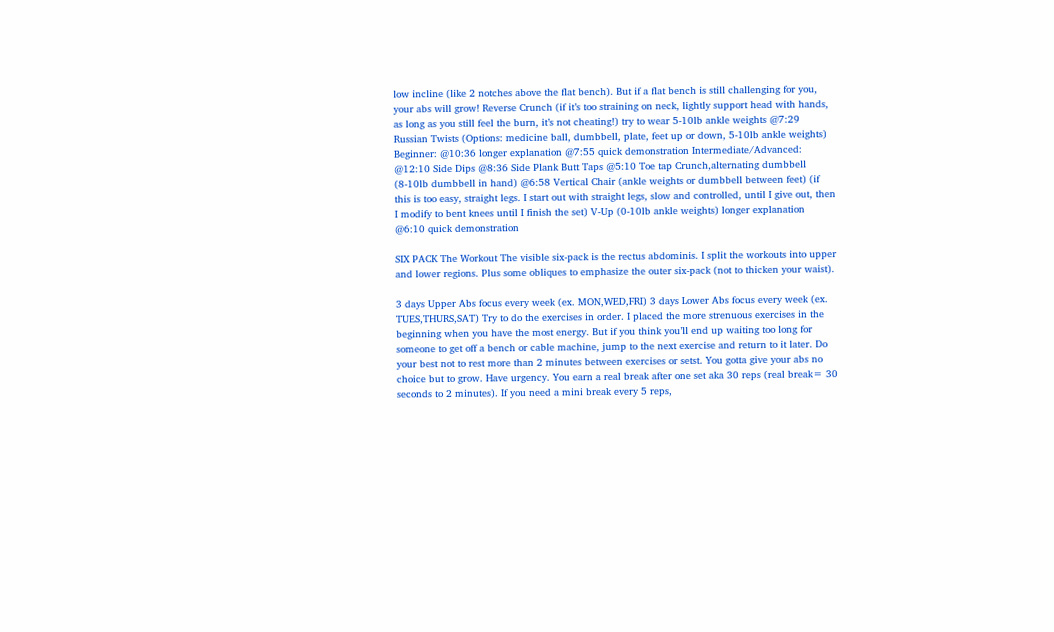low incline (like 2 notches above the flat bench). But if a flat bench is still challenging for you, your abs will grow! Reverse Crunch (if it’s too straining on neck, lightly support head with hands, as long as you still feel the burn, it’s not cheating!) try to wear 5-10lb ankle weights @7:29 Russian Twists (Options: medicine ball, dumbbell, plate, feet up or down, 5-10lb ankle weights) Beginner: @10:36 longer explanation @7:55 quick demonstration Intermediate/Advanced: @12:10 Side Dips @8:36 Side Plank Butt Taps @5:10 Toe tap Crunch,alternating dumbbell (8-10lb dumbbell in hand) @6:58 Vertical Chair (ankle weights or dumbbell between feet) (if this is too easy, straight legs. I start out with straight legs, slow and controlled, until I give out, then I modify to bent knees until I finish the set) V-Up (0-10lb ankle weights) longer explanation @6:10 quick demonstration

SIX PACK The Workout The visible six-pack is the rectus abdominis. I split the workouts into upper and lower regions. Plus some obliques to emphasize the outer six-pack (not to thicken your waist).

3 days Upper Abs focus every week (ex. MON,WED,FRI) 3 days Lower Abs focus every week (ex. TUES,THURS,SAT) Try to do the exercises in order. I placed the more strenuous exercises in the beginning when you have the most energy. But if you think you’ll end up waiting too long for someone to get off a bench or cable machine, jump to the next exercise and return to it later. Do your best not to rest more than 2 minutes between exercises or setst. You gotta give your abs no choice but to grow. Have urgency. You earn a real break after one set aka 30 reps (real break= 30 seconds to 2 minutes). If you need a mini break every 5 reps,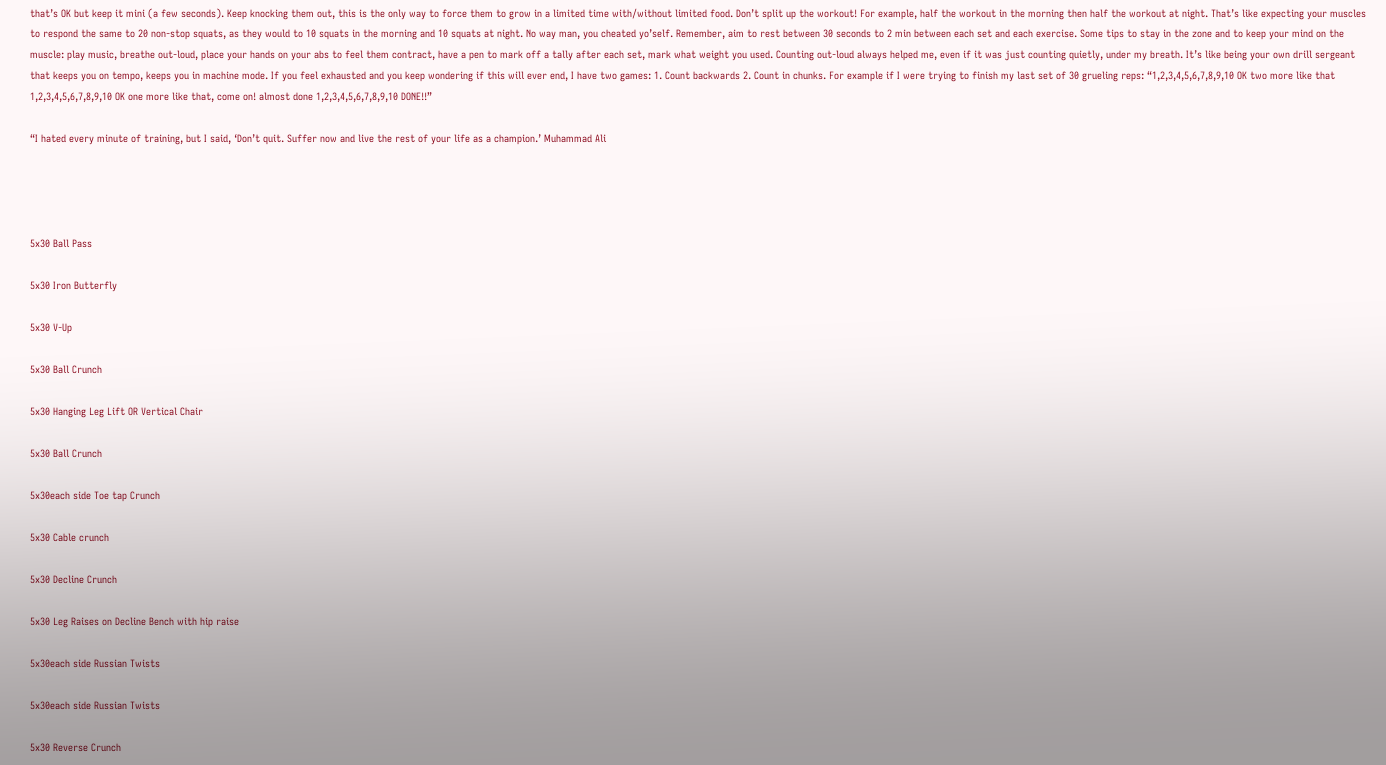that’s OK but keep it mini (a few seconds). Keep knocking them out, this is the only way to force them to grow in a limited time with/without limited food. Don’t split up the workout! For example, half the workout in the morning then half the workout at night. That’s like expecting your muscles to respond the same to 20 non-stop squats, as they would to 10 squats in the morning and 10 squats at night. No way man, you cheated yo’self. Remember, aim to rest between 30 seconds to 2 min between each set and each exercise. Some tips to stay in the zone and to keep your mind on the muscle: play music, breathe out-loud, place your hands on your abs to feel them contract, have a pen to mark off a tally after each set, mark what weight you used. Counting out-loud always helped me, even if it was just counting quietly, under my breath. It’s like being your own drill sergeant that keeps you on tempo, keeps you in machine mode. If you feel exhausted and you keep wondering if this will ever end, I have two games: 1. Count backwards 2. Count in chunks. For example if I were trying to finish my last set of 30 grueling reps: “1,2,3,4,5,6,7,8,9,10 OK two more like that 1,2,3,4,5,6,7,8,9,10 OK one more like that, come on! almost done 1,2,3,4,5,6,7,8,9,10 DONE!!”

“I hated every minute of training, but I said, ‘Don’t quit. Suffer now and live the rest of your life as a champion.’ Muhammad Ali




5x30 Ball Pass

5x30 Iron Butterfly

5x30 V-Up

5x30 Ball Crunch

5x30 Hanging Leg Lift OR Vertical Chair

5x30 Ball Crunch

5x30each side Toe tap Crunch

5x30 Cable crunch

5x30 Decline Crunch

5x30 Leg Raises on Decline Bench with hip raise

5x30each side Russian Twists

5x30each side Russian Twists

5x30 Reverse Crunch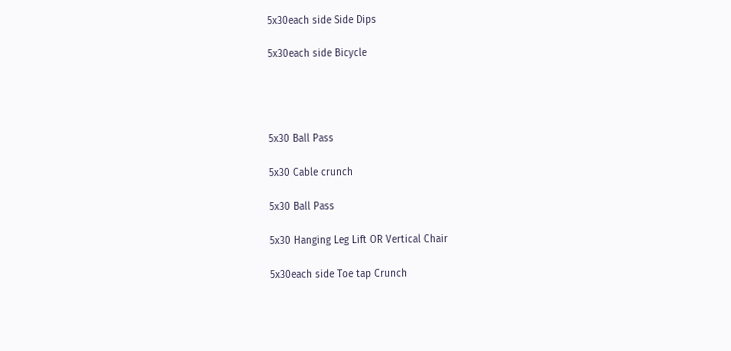5x30each side Side Dips

5x30each side Bicycle




5x30 Ball Pass

5x30 Cable crunch

5x30 Ball Pass

5x30 Hanging Leg Lift OR Vertical Chair

5x30each side Toe tap Crunch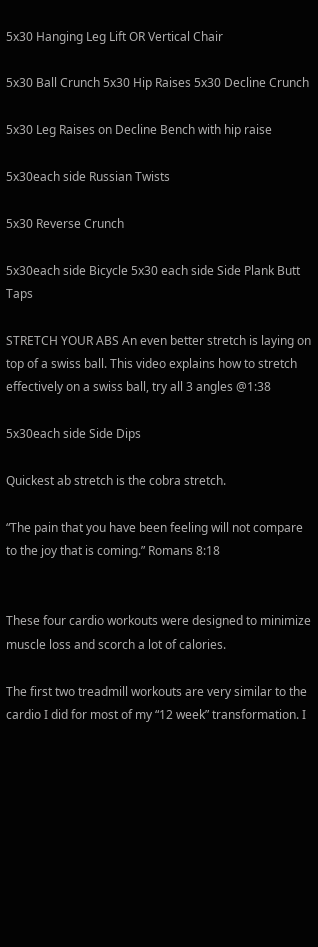5x30 Hanging Leg Lift OR Vertical Chair

5x30 Ball Crunch 5x30 Hip Raises 5x30 Decline Crunch

5x30 Leg Raises on Decline Bench with hip raise

5x30each side Russian Twists

5x30 Reverse Crunch

5x30each side Bicycle 5x30 each side Side Plank Butt Taps

STRETCH YOUR ABS An even better stretch is laying on top of a swiss ball. This video explains how to stretch effectively on a swiss ball, try all 3 angles @1:38

5x30each side Side Dips

Quickest ab stretch is the cobra stretch.

“The pain that you have been feeling will not compare to the joy that is coming.” Romans 8:18


These four cardio workouts were designed to minimize muscle loss and scorch a lot of calories.

The first two treadmill workouts are very similar to the cardio I did for most of my “12 week” transformation. I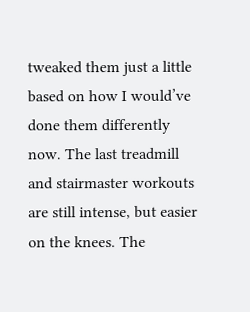tweaked them just a little based on how I would’ve done them differently now. The last treadmill and stairmaster workouts are still intense, but easier on the knees. The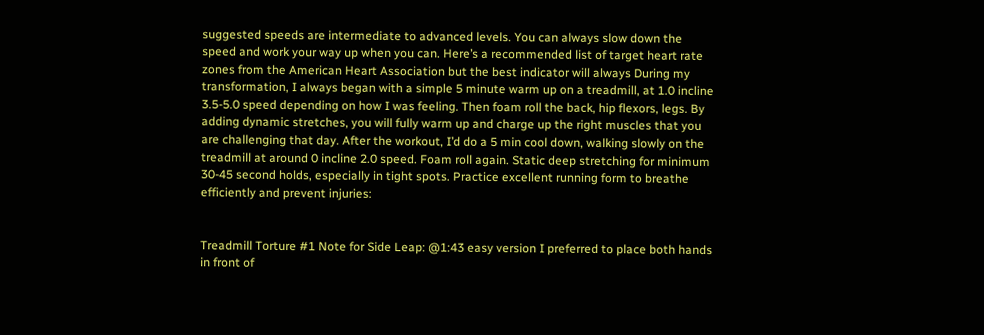suggested speeds are intermediate to advanced levels. You can always slow down the speed and work your way up when you can. Here’s a recommended list of target heart rate zones from the American Heart Association but the best indicator will always During my transformation, I always began with a simple 5 minute warm up on a treadmill, at 1.0 incline 3.5-5.0 speed depending on how I was feeling. Then foam roll the back, hip flexors, legs. By adding dynamic stretches, you will fully warm up and charge up the right muscles that you are challenging that day. After the workout, I’d do a 5 min cool down, walking slowly on the treadmill at around 0 incline 2.0 speed. Foam roll again. Static deep stretching for minimum 30-45 second holds, especially in tight spots. Practice excellent running form to breathe efficiently and prevent injuries:


Treadmill Torture #1 Note for Side Leap: @1:43 easy version I preferred to place both hands in front of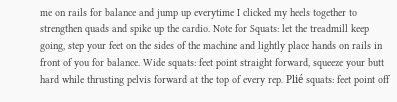me on rails for balance and jump up everytime I clicked my heels together to strengthen quads and spike up the cardio. Note for Squats: let the treadmill keep going, step your feet on the sides of the machine and lightly place hands on rails in front of you for balance. Wide squats: feet point straight forward, squeeze your butt hard while thrusting pelvis forward at the top of every rep. Plié squats: feet point off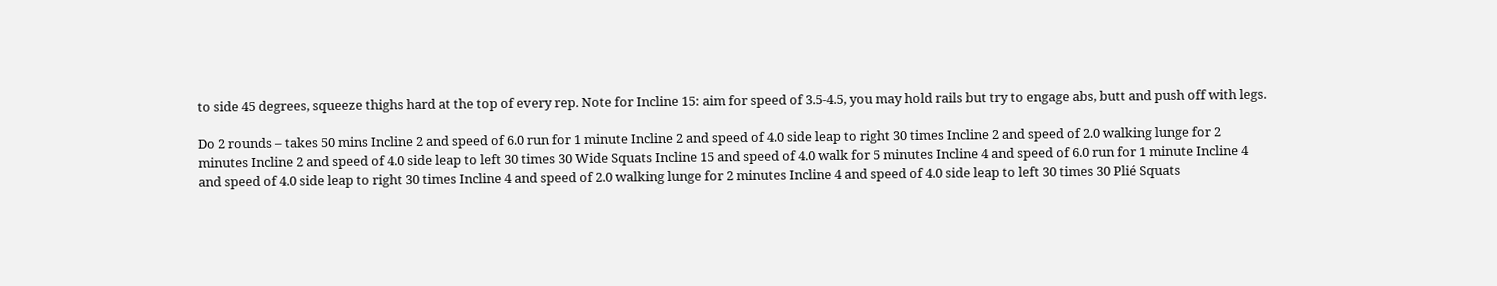to side 45 degrees, squeeze thighs hard at the top of every rep. Note for Incline 15: aim for speed of 3.5-4.5, you may hold rails but try to engage abs, butt and push off with legs.

Do 2 rounds – takes 50 mins Incline 2 and speed of 6.0 run for 1 minute Incline 2 and speed of 4.0 side leap to right 30 times Incline 2 and speed of 2.0 walking lunge for 2 minutes Incline 2 and speed of 4.0 side leap to left 30 times 30 Wide Squats Incline 15 and speed of 4.0 walk for 5 minutes Incline 4 and speed of 6.0 run for 1 minute Incline 4 and speed of 4.0 side leap to right 30 times Incline 4 and speed of 2.0 walking lunge for 2 minutes Incline 4 and speed of 4.0 side leap to left 30 times 30 Plié Squats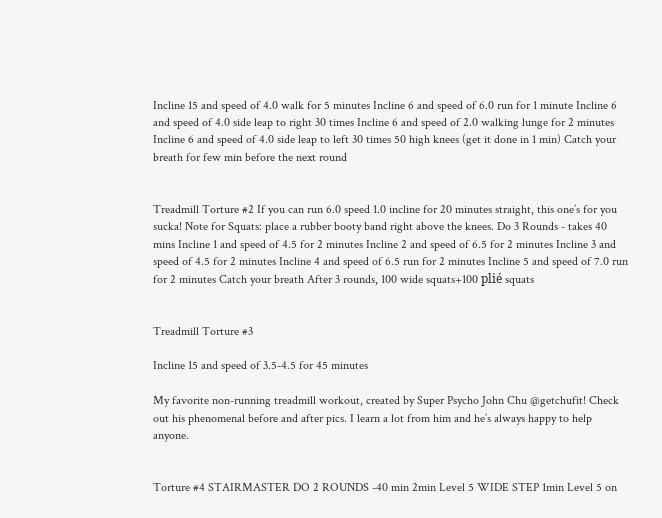Incline 15 and speed of 4.0 walk for 5 minutes Incline 6 and speed of 6.0 run for 1 minute Incline 6 and speed of 4.0 side leap to right 30 times Incline 6 and speed of 2.0 walking lunge for 2 minutes Incline 6 and speed of 4.0 side leap to left 30 times 50 high knees (get it done in 1 min) Catch your breath for few min before the next round


Treadmill Torture #2 If you can run 6.0 speed 1.0 incline for 20 minutes straight, this one’s for you sucka! Note for Squats: place a rubber booty band right above the knees. Do 3 Rounds - takes 40 mins Incline 1 and speed of 4.5 for 2 minutes Incline 2 and speed of 6.5 for 2 minutes Incline 3 and speed of 4.5 for 2 minutes Incline 4 and speed of 6.5 run for 2 minutes Incline 5 and speed of 7.0 run for 2 minutes Catch your breath After 3 rounds, 100 wide squats+100 plié squats


Treadmill Torture #3

Incline 15 and speed of 3.5-4.5 for 45 minutes

My favorite non-running treadmill workout, created by Super Psycho John Chu @getchufit! Check out his phenomenal before and after pics. I learn a lot from him and he’s always happy to help anyone.


Torture #4 STAIRMASTER DO 2 ROUNDS -40 min 2min Level 5 WIDE STEP 1min Level 5 on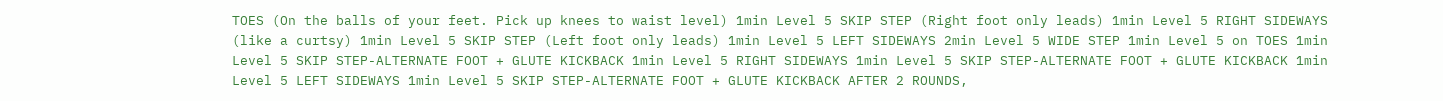TOES (On the balls of your feet. Pick up knees to waist level) 1min Level 5 SKIP STEP (Right foot only leads) 1min Level 5 RIGHT SIDEWAYS (like a curtsy) 1min Level 5 SKIP STEP (Left foot only leads) 1min Level 5 LEFT SIDEWAYS 2min Level 5 WIDE STEP 1min Level 5 on TOES 1min Level 5 SKIP STEP-ALTERNATE FOOT + GLUTE KICKBACK 1min Level 5 RIGHT SIDEWAYS 1min Level 5 SKIP STEP-ALTERNATE FOOT + GLUTE KICKBACK 1min Level 5 LEFT SIDEWAYS 1min Level 5 SKIP STEP-ALTERNATE FOOT + GLUTE KICKBACK AFTER 2 ROUNDS,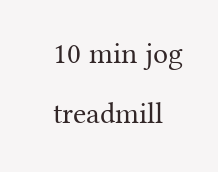10 min jog treadmill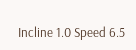Incline 1.0 Speed 6.5